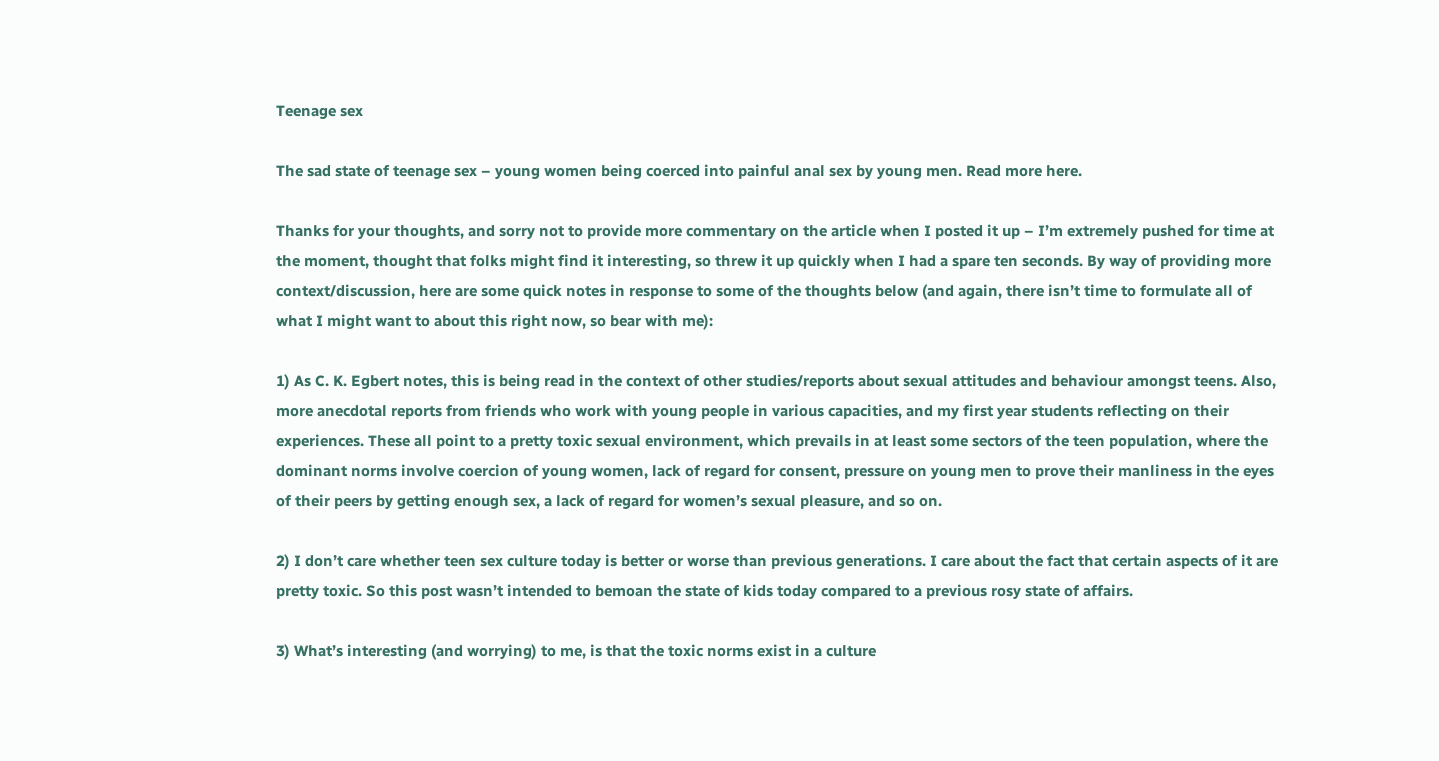Teenage sex

The sad state of teenage sex – young women being coerced into painful anal sex by young men. Read more here.

Thanks for your thoughts, and sorry not to provide more commentary on the article when I posted it up – I’m extremely pushed for time at the moment, thought that folks might find it interesting, so threw it up quickly when I had a spare ten seconds. By way of providing more context/discussion, here are some quick notes in response to some of the thoughts below (and again, there isn’t time to formulate all of what I might want to about this right now, so bear with me):

1) As C. K. Egbert notes, this is being read in the context of other studies/reports about sexual attitudes and behaviour amongst teens. Also, more anecdotal reports from friends who work with young people in various capacities, and my first year students reflecting on their experiences. These all point to a pretty toxic sexual environment, which prevails in at least some sectors of the teen population, where the dominant norms involve coercion of young women, lack of regard for consent, pressure on young men to prove their manliness in the eyes of their peers by getting enough sex, a lack of regard for women’s sexual pleasure, and so on.

2) I don’t care whether teen sex culture today is better or worse than previous generations. I care about the fact that certain aspects of it are pretty toxic. So this post wasn’t intended to bemoan the state of kids today compared to a previous rosy state of affairs.

3) What’s interesting (and worrying) to me, is that the toxic norms exist in a culture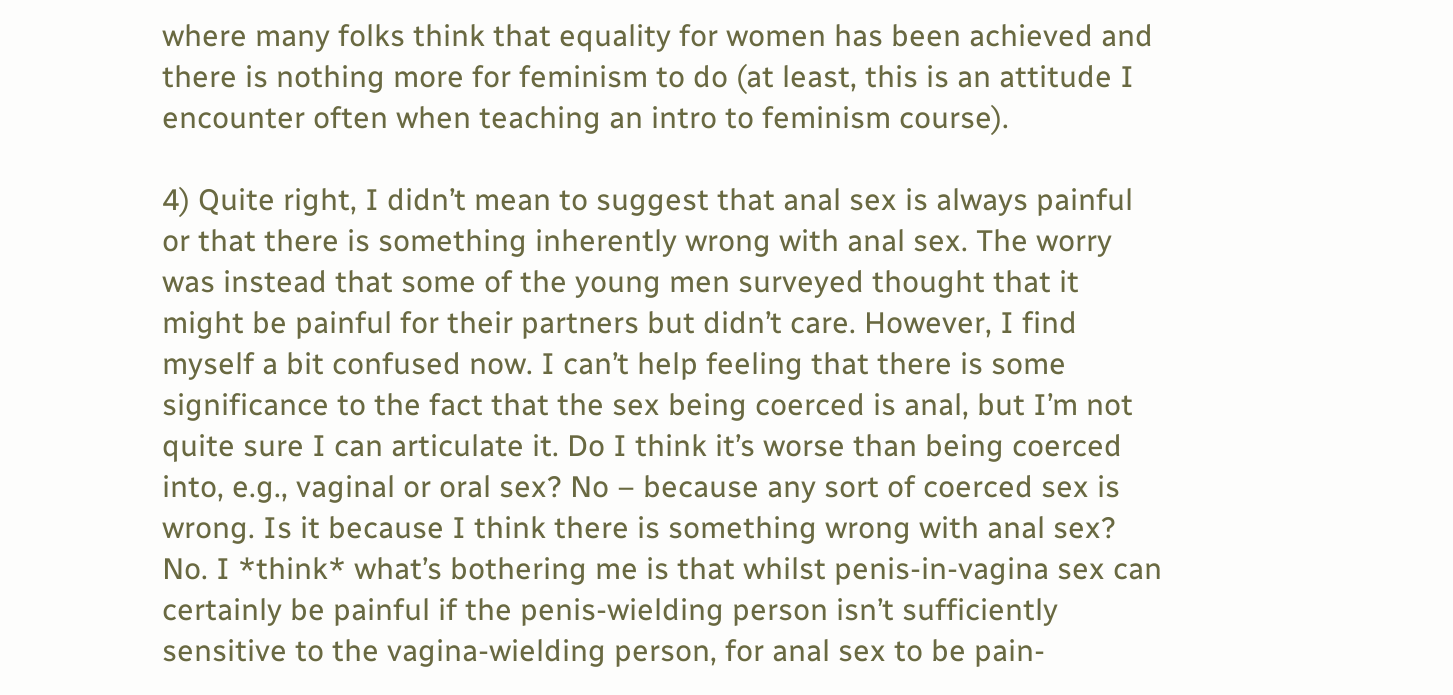where many folks think that equality for women has been achieved and there is nothing more for feminism to do (at least, this is an attitude I encounter often when teaching an intro to feminism course).

4) Quite right, I didn’t mean to suggest that anal sex is always painful or that there is something inherently wrong with anal sex. The worry was instead that some of the young men surveyed thought that it might be painful for their partners but didn’t care. However, I find myself a bit confused now. I can’t help feeling that there is some significance to the fact that the sex being coerced is anal, but I’m not quite sure I can articulate it. Do I think it’s worse than being coerced into, e.g., vaginal or oral sex? No – because any sort of coerced sex is wrong. Is it because I think there is something wrong with anal sex? No. I *think* what’s bothering me is that whilst penis-in-vagina sex can certainly be painful if the penis-wielding person isn’t sufficiently sensitive to the vagina-wielding person, for anal sex to be pain-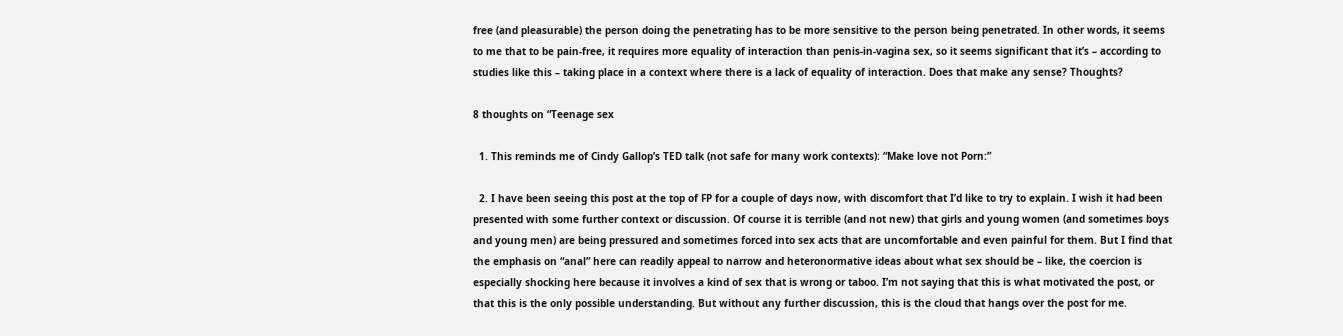free (and pleasurable) the person doing the penetrating has to be more sensitive to the person being penetrated. In other words, it seems to me that to be pain-free, it requires more equality of interaction than penis-in-vagina sex, so it seems significant that it’s – according to studies like this – taking place in a context where there is a lack of equality of interaction. Does that make any sense? Thoughts?

8 thoughts on “Teenage sex

  1. This reminds me of Cindy Gallop’s TED talk (not safe for many work contexts): “Make love not Porn:”

  2. I have been seeing this post at the top of FP for a couple of days now, with discomfort that I’d like to try to explain. I wish it had been presented with some further context or discussion. Of course it is terrible (and not new) that girls and young women (and sometimes boys and young men) are being pressured and sometimes forced into sex acts that are uncomfortable and even painful for them. But I find that the emphasis on “anal” here can readily appeal to narrow and heteronormative ideas about what sex should be – like, the coercion is especially shocking here because it involves a kind of sex that is wrong or taboo. I’m not saying that this is what motivated the post, or that this is the only possible understanding. But without any further discussion, this is the cloud that hangs over the post for me.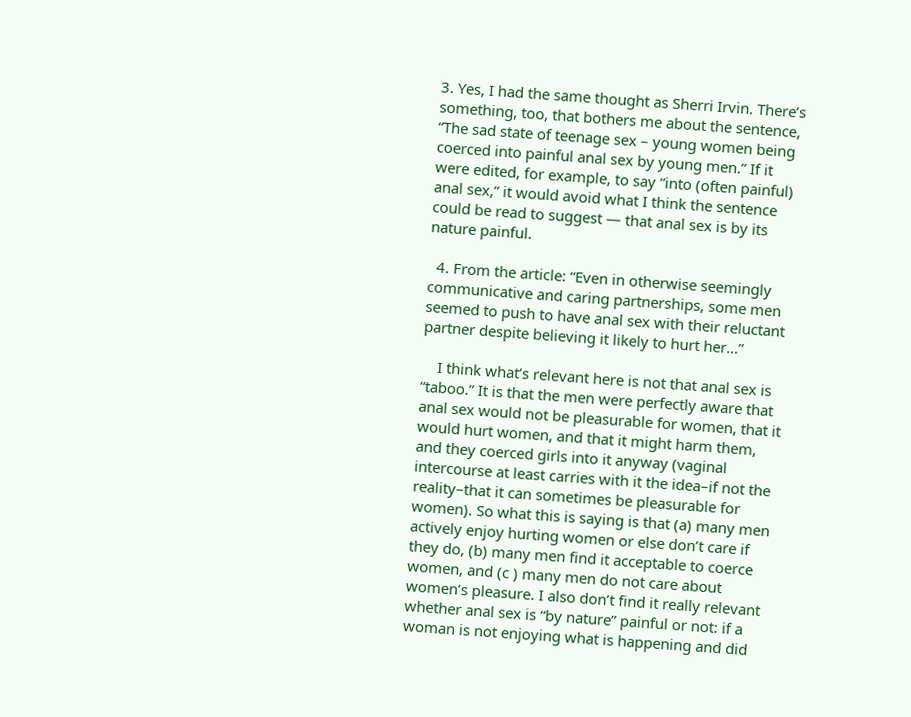3. Yes, I had the same thought as Sherri Irvin. There’s something, too, that bothers me about the sentence, “The sad state of teenage sex – young women being coerced into painful anal sex by young men.” If it were edited, for example, to say “into (often painful) anal sex,” it would avoid what I think the sentence could be read to suggest — that anal sex is by its nature painful.

  4. From the article: “Even in otherwise seemingly communicative and caring partnerships, some men seemed to push to have anal sex with their reluctant partner despite believing it likely to hurt her…”

    I think what’s relevant here is not that anal sex is “taboo.” It is that the men were perfectly aware that anal sex would not be pleasurable for women, that it would hurt women, and that it might harm them, and they coerced girls into it anyway (vaginal intercourse at least carries with it the idea–if not the reality–that it can sometimes be pleasurable for women). So what this is saying is that (a) many men actively enjoy hurting women or else don’t care if they do, (b) many men find it acceptable to coerce women, and (c ) many men do not care about women’s pleasure. I also don’t find it really relevant whether anal sex is “by nature” painful or not: if a woman is not enjoying what is happening and did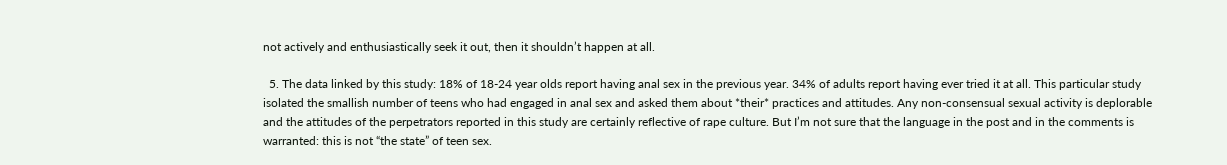not actively and enthusiastically seek it out, then it shouldn’t happen at all.

  5. The data linked by this study: 18% of 18-24 year olds report having anal sex in the previous year. 34% of adults report having ever tried it at all. This particular study isolated the smallish number of teens who had engaged in anal sex and asked them about *their* practices and attitudes. Any non-consensual sexual activity is deplorable and the attitudes of the perpetrators reported in this study are certainly reflective of rape culture. But I’m not sure that the language in the post and in the comments is warranted: this is not “the state” of teen sex.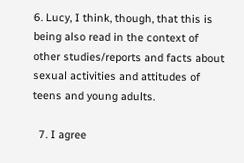6. Lucy, I think, though, that this is being also read in the context of other studies/reports and facts about sexual activities and attitudes of teens and young adults.

  7. I agree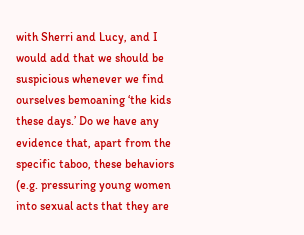with Sherri and Lucy, and I would add that we should be suspicious whenever we find ourselves bemoaning ‘the kids these days.’ Do we have any evidence that, apart from the specific taboo, these behaviors (e.g. pressuring young women into sexual acts that they are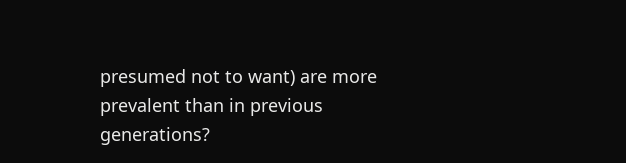presumed not to want) are more prevalent than in previous generations?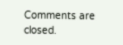Comments are closed.